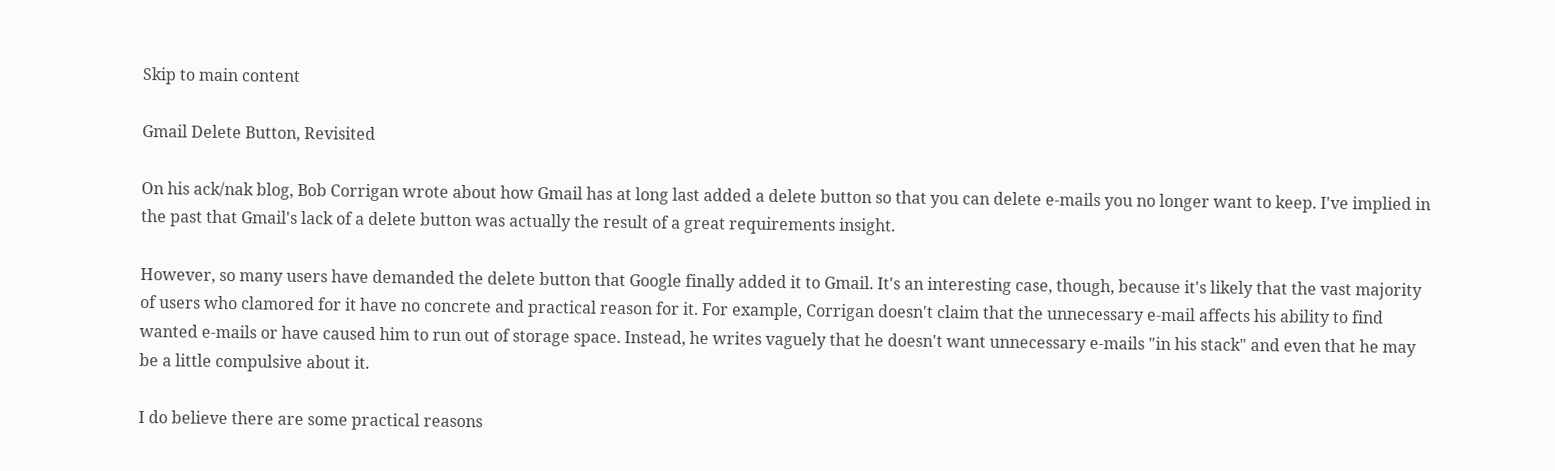Skip to main content

Gmail Delete Button, Revisited

On his ack/nak blog, Bob Corrigan wrote about how Gmail has at long last added a delete button so that you can delete e-mails you no longer want to keep. I've implied in the past that Gmail's lack of a delete button was actually the result of a great requirements insight.

However, so many users have demanded the delete button that Google finally added it to Gmail. It's an interesting case, though, because it's likely that the vast majority of users who clamored for it have no concrete and practical reason for it. For example, Corrigan doesn't claim that the unnecessary e-mail affects his ability to find wanted e-mails or have caused him to run out of storage space. Instead, he writes vaguely that he doesn't want unnecessary e-mails "in his stack" and even that he may be a little compulsive about it.

I do believe there are some practical reasons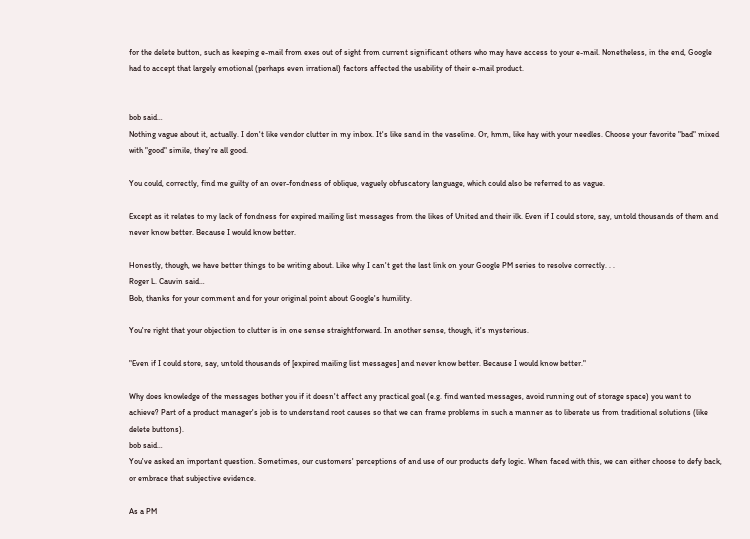for the delete button, such as keeping e-mail from exes out of sight from current significant others who may have access to your e-mail. Nonetheless, in the end, Google had to accept that largely emotional (perhaps even irrational) factors affected the usability of their e-mail product.


bob said…
Nothing vague about it, actually. I don't like vendor clutter in my inbox. It's like sand in the vaseline. Or, hmm, like hay with your needles. Choose your favorite "bad" mixed with "good" simile, they're all good.

You could, correctly, find me guilty of an over-fondness of oblique, vaguely obfuscatory language, which could also be referred to as vague.

Except as it relates to my lack of fondness for expired mailing list messages from the likes of United and their ilk. Even if I could store, say, untold thousands of them and never know better. Because I would know better.

Honestly, though, we have better things to be writing about. Like why I can't get the last link on your Google PM series to resolve correctly. . .
Roger L. Cauvin said…
Bob, thanks for your comment and for your original point about Google's humility.

You're right that your objection to clutter is in one sense straightforward. In another sense, though, it's mysterious.

"Even if I could store, say, untold thousands of [expired mailing list messages] and never know better. Because I would know better."

Why does knowledge of the messages bother you if it doesn't affect any practical goal (e.g. find wanted messages, avoid running out of storage space) you want to achieve? Part of a product manager's job is to understand root causes so that we can frame problems in such a manner as to liberate us from traditional solutions (like delete buttons).
bob said…
You've asked an important question. Sometimes, our customers' perceptions of and use of our products defy logic. When faced with this, we can either choose to defy back, or embrace that subjective evidence.

As a PM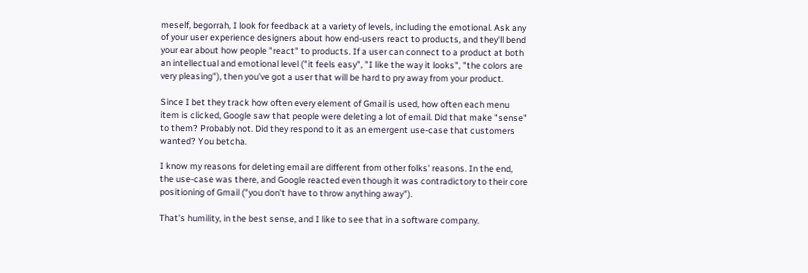meself, begorrah, I look for feedback at a variety of levels, including the emotional. Ask any of your user experience designers about how end-users react to products, and they'll bend your ear about how people "react" to products. If a user can connect to a product at both an intellectual and emotional level ("it feels easy", "I like the way it looks", "the colors are very pleasing"), then you've got a user that will be hard to pry away from your product.

Since I bet they track how often every element of Gmail is used, how often each menu item is clicked, Google saw that people were deleting a lot of email. Did that make "sense" to them? Probably not. Did they respond to it as an emergent use-case that customers wanted? You betcha.

I know my reasons for deleting email are different from other folks' reasons. In the end, the use-case was there, and Google reacted even though it was contradictory to their core positioning of Gmail ("you don't have to throw anything away").

That's humility, in the best sense, and I like to see that in a software company.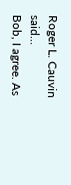Roger L. Cauvin said…
Bob, I agree. As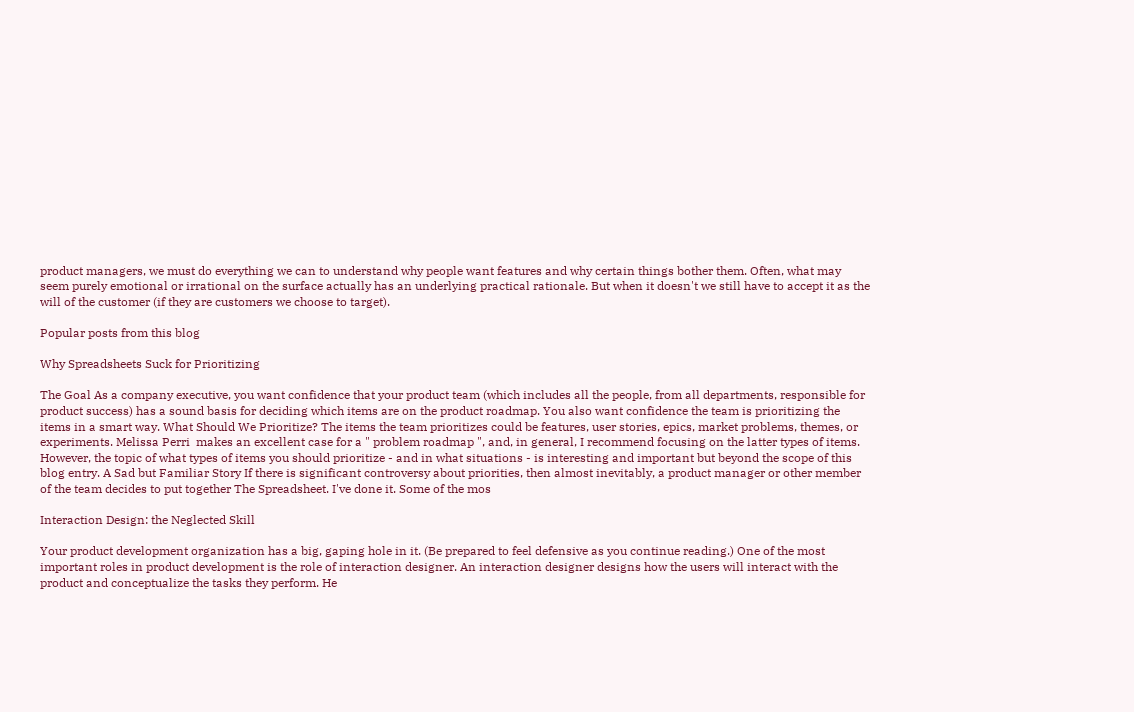product managers, we must do everything we can to understand why people want features and why certain things bother them. Often, what may seem purely emotional or irrational on the surface actually has an underlying practical rationale. But when it doesn't we still have to accept it as the will of the customer (if they are customers we choose to target).

Popular posts from this blog

Why Spreadsheets Suck for Prioritizing

The Goal As a company executive, you want confidence that your product team (which includes all the people, from all departments, responsible for product success) has a sound basis for deciding which items are on the product roadmap. You also want confidence the team is prioritizing the items in a smart way. What Should We Prioritize? The items the team prioritizes could be features, user stories, epics, market problems, themes, or experiments. Melissa Perri  makes an excellent case for a " problem roadmap ", and, in general, I recommend focusing on the latter types of items. However, the topic of what types of items you should prioritize - and in what situations - is interesting and important but beyond the scope of this blog entry. A Sad but Familiar Story If there is significant controversy about priorities, then almost inevitably, a product manager or other member of the team decides to put together The Spreadsheet. I've done it. Some of the mos

Interaction Design: the Neglected Skill

Your product development organization has a big, gaping hole in it. (Be prepared to feel defensive as you continue reading.) One of the most important roles in product development is the role of interaction designer. An interaction designer designs how the users will interact with the product and conceptualize the tasks they perform. He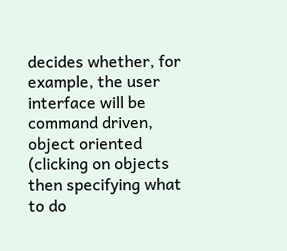decides whether, for example, the user interface will be command driven, object oriented (clicking on objects then specifying what to do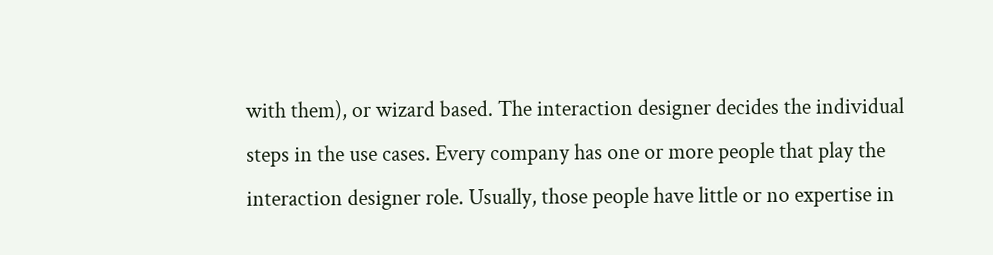with them), or wizard based. The interaction designer decides the individual steps in the use cases. Every company has one or more people that play the interaction designer role. Usually, those people have little or no expertise in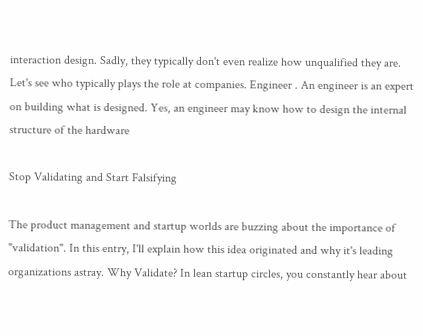interaction design. Sadly, they typically don't even realize how unqualified they are. Let's see who typically plays the role at companies. Engineer . An engineer is an expert on building what is designed. Yes, an engineer may know how to design the internal structure of the hardware

Stop Validating and Start Falsifying

The product management and startup worlds are buzzing about the importance of "validation". In this entry, I'll explain how this idea originated and why it's leading organizations astray. Why Validate? In lean startup circles, you constantly hear about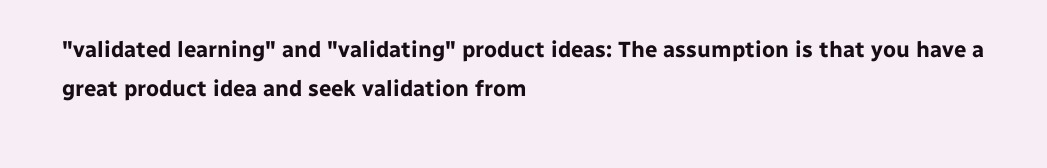"validated learning" and "validating" product ideas: The assumption is that you have a great product idea and seek validation from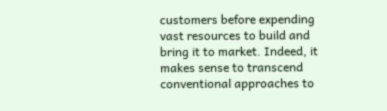customers before expending vast resources to build and bring it to market. Indeed, it makes sense to transcend conventional approaches to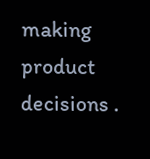making product decisions .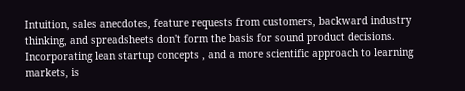Intuition, sales anecdotes, feature requests from customers, backward industry thinking, and spreadsheets don't form the basis for sound product decisions. Incorporating lean startup concepts , and a more scientific approach to learning markets, is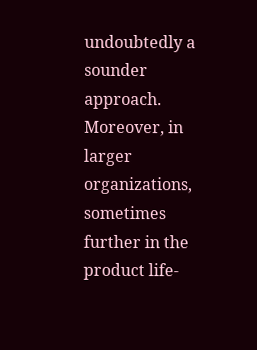undoubtedly a sounder approach. Moreover, in larger organizations, sometimes further in the product life-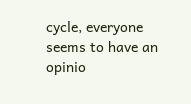cycle, everyone seems to have an opinio